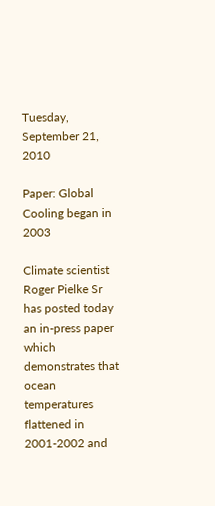Tuesday, September 21, 2010

Paper: Global Cooling began in 2003

Climate scientist Roger Pielke Sr has posted today an in-press paper which demonstrates that ocean temperatures flattened in 2001-2002 and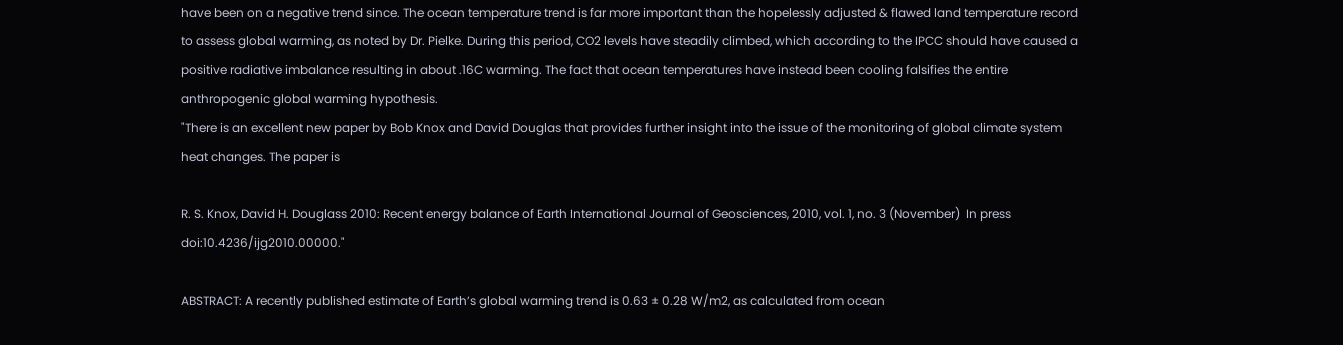have been on a negative trend since. The ocean temperature trend is far more important than the hopelessly adjusted & flawed land temperature record to assess global warming, as noted by Dr. Pielke. During this period, CO2 levels have steadily climbed, which according to the IPCC should have caused a positive radiative imbalance resulting in about .16C warming. The fact that ocean temperatures have instead been cooling falsifies the entire anthropogenic global warming hypothesis.
"There is an excellent new paper by Bob Knox and David Douglas that provides further insight into the issue of the monitoring of global climate system heat changes. The paper is

R. S. Knox, David H. Douglass 2010: Recent energy balance of Earth International Journal of Geosciences, 2010, vol. 1, no. 3 (November)  In press doi:10.4236/ijg2010.00000."

ABSTRACT: A recently published estimate of Earth’s global warming trend is 0.63 ± 0.28 W/m2, as calculated from ocean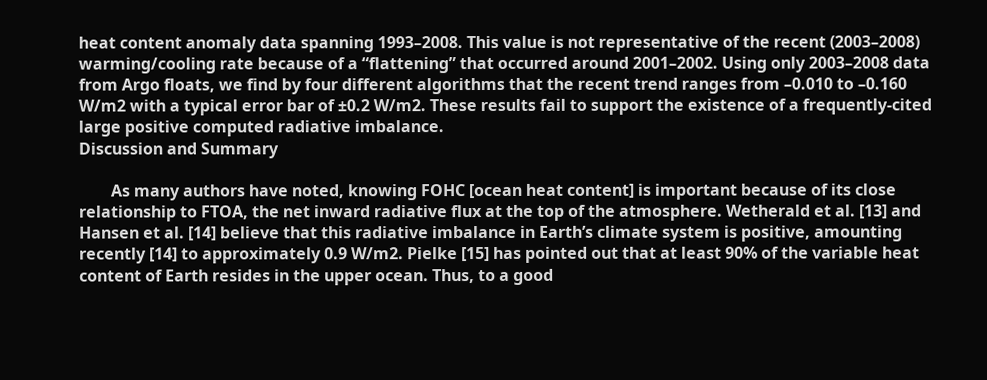heat content anomaly data spanning 1993–2008. This value is not representative of the recent (2003–2008) warming/cooling rate because of a “flattening” that occurred around 2001–2002. Using only 2003–2008 data from Argo floats, we find by four different algorithms that the recent trend ranges from –0.010 to –0.160 W/m2 with a typical error bar of ±0.2 W/m2. These results fail to support the existence of a frequently-cited large positive computed radiative imbalance.
Discussion and Summary

        As many authors have noted, knowing FOHC [ocean heat content] is important because of its close relationship to FTOA, the net inward radiative flux at the top of the atmosphere. Wetherald et al. [13] and Hansen et al. [14] believe that this radiative imbalance in Earth’s climate system is positive, amounting recently [14] to approximately 0.9 W/m2. Pielke [15] has pointed out that at least 90% of the variable heat content of Earth resides in the upper ocean. Thus, to a good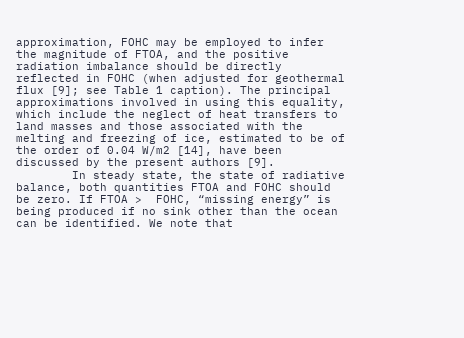approximation, FOHC may be employed to infer the magnitude of FTOA, and the positive radiation imbalance should be directly reflected in FOHC (when adjusted for geothermal flux [9]; see Table 1 caption). The principal approximations involved in using this equality, which include the neglect of heat transfers to land masses and those associated with the melting and freezing of ice, estimated to be of the order of 0.04 W/m2 [14], have been discussed by the present authors [9].
        In steady state, the state of radiative balance, both quantities FTOA and FOHC should be zero. If FTOA >  FOHC, “missing energy” is being produced if no sink other than the ocean can be identified. We note that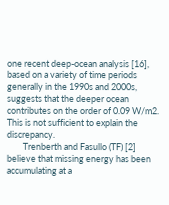one recent deep-ocean analysis [16], based on a variety of time periods generally in the 1990s and 2000s, suggests that the deeper ocean contributes on the order of 0.09 W/m2. This is not sufficient to explain the discrepancy.
        Trenberth and Fasullo (TF) [2] believe that missing energy has been accumulating at a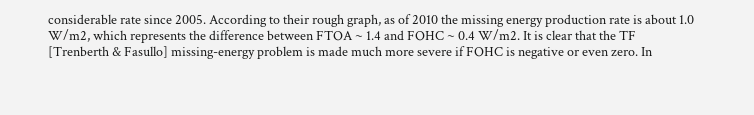considerable rate since 2005. According to their rough graph, as of 2010 the missing energy production rate is about 1.0 W/m2, which represents the difference between FTOA ~ 1.4 and FOHC ~ 0.4 W/m2. It is clear that the TF [Trenberth & Fasullo] missing-energy problem is made much more severe if FOHC is negative or even zero. In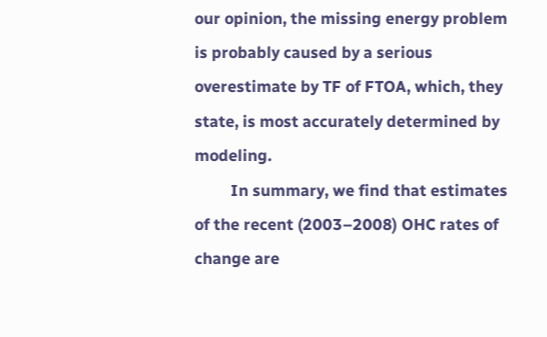our opinion, the missing energy problem is probably caused by a serious overestimate by TF of FTOA, which, they state, is most accurately determined by modeling.
         In summary, we find that estimates of the recent (2003–2008) OHC rates of change are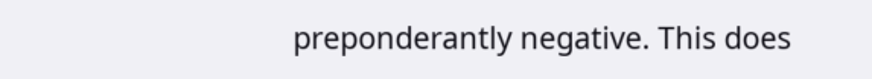preponderantly negative. This does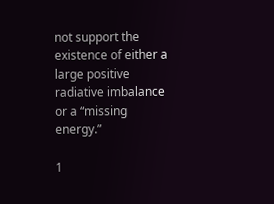not support the existence of either a large positive radiative imbalance or a “missing energy.”

1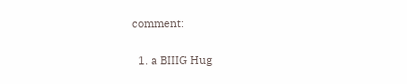comment:

  1. a BIIIG Hug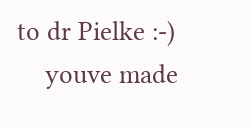to dr Pielke :-)
    youve made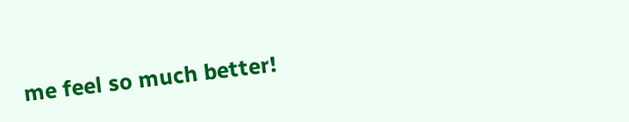me feel so much better!